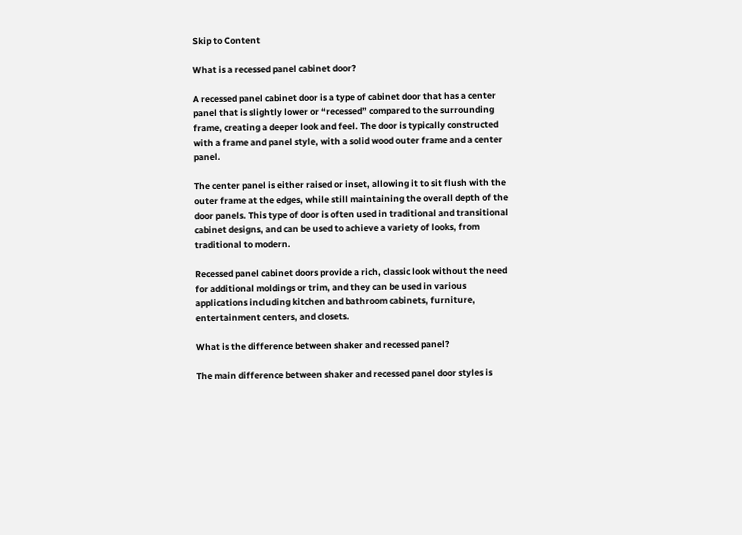Skip to Content

What is a recessed panel cabinet door?

A recessed panel cabinet door is a type of cabinet door that has a center panel that is slightly lower or “recessed” compared to the surrounding frame, creating a deeper look and feel. The door is typically constructed with a frame and panel style, with a solid wood outer frame and a center panel.

The center panel is either raised or inset, allowing it to sit flush with the outer frame at the edges, while still maintaining the overall depth of the door panels. This type of door is often used in traditional and transitional cabinet designs, and can be used to achieve a variety of looks, from traditional to modern.

Recessed panel cabinet doors provide a rich, classic look without the need for additional moldings or trim, and they can be used in various applications including kitchen and bathroom cabinets, furniture, entertainment centers, and closets.

What is the difference between shaker and recessed panel?

The main difference between shaker and recessed panel door styles is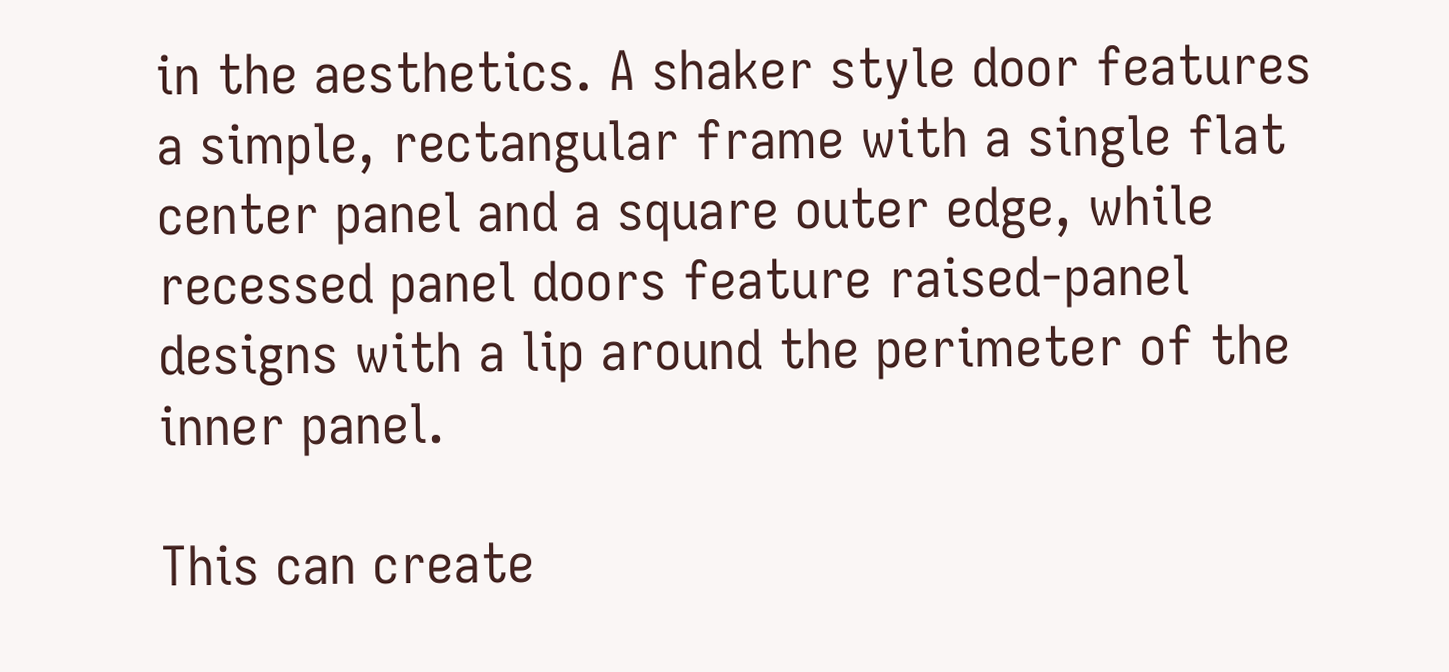in the aesthetics. A shaker style door features a simple, rectangular frame with a single flat center panel and a square outer edge, while recessed panel doors feature raised-panel designs with a lip around the perimeter of the inner panel.

This can create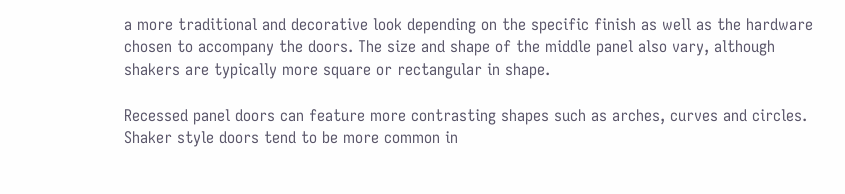a more traditional and decorative look depending on the specific finish as well as the hardware chosen to accompany the doors. The size and shape of the middle panel also vary, although shakers are typically more square or rectangular in shape.

Recessed panel doors can feature more contrasting shapes such as arches, curves and circles. Shaker style doors tend to be more common in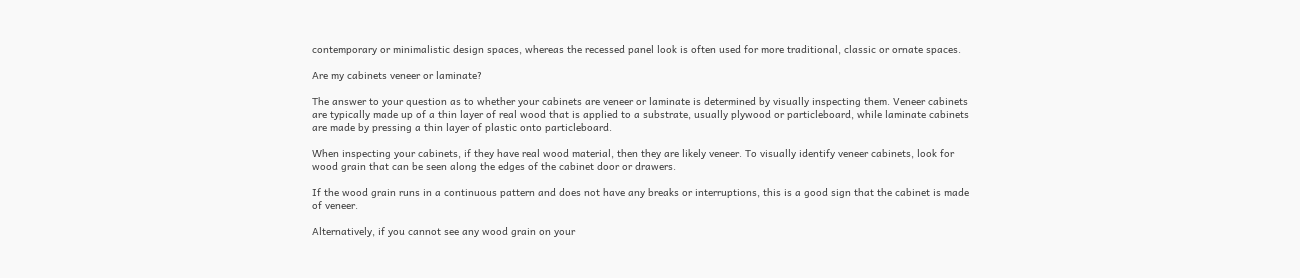contemporary or minimalistic design spaces, whereas the recessed panel look is often used for more traditional, classic or ornate spaces.

Are my cabinets veneer or laminate?

The answer to your question as to whether your cabinets are veneer or laminate is determined by visually inspecting them. Veneer cabinets are typically made up of a thin layer of real wood that is applied to a substrate, usually plywood or particleboard, while laminate cabinets are made by pressing a thin layer of plastic onto particleboard.

When inspecting your cabinets, if they have real wood material, then they are likely veneer. To visually identify veneer cabinets, look for wood grain that can be seen along the edges of the cabinet door or drawers.

If the wood grain runs in a continuous pattern and does not have any breaks or interruptions, this is a good sign that the cabinet is made of veneer.

Alternatively, if you cannot see any wood grain on your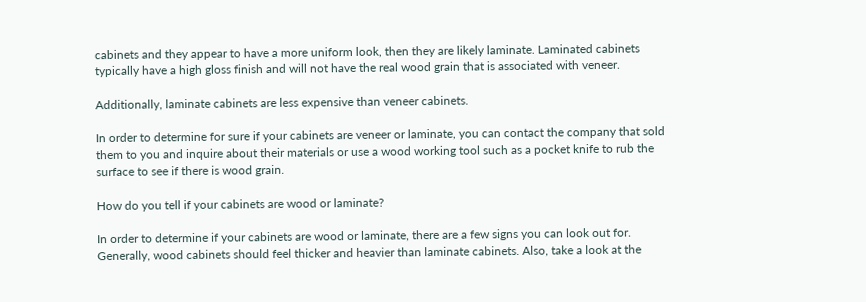cabinets and they appear to have a more uniform look, then they are likely laminate. Laminated cabinets typically have a high gloss finish and will not have the real wood grain that is associated with veneer.

Additionally, laminate cabinets are less expensive than veneer cabinets.

In order to determine for sure if your cabinets are veneer or laminate, you can contact the company that sold them to you and inquire about their materials or use a wood working tool such as a pocket knife to rub the surface to see if there is wood grain.

How do you tell if your cabinets are wood or laminate?

In order to determine if your cabinets are wood or laminate, there are a few signs you can look out for. Generally, wood cabinets should feel thicker and heavier than laminate cabinets. Also, take a look at the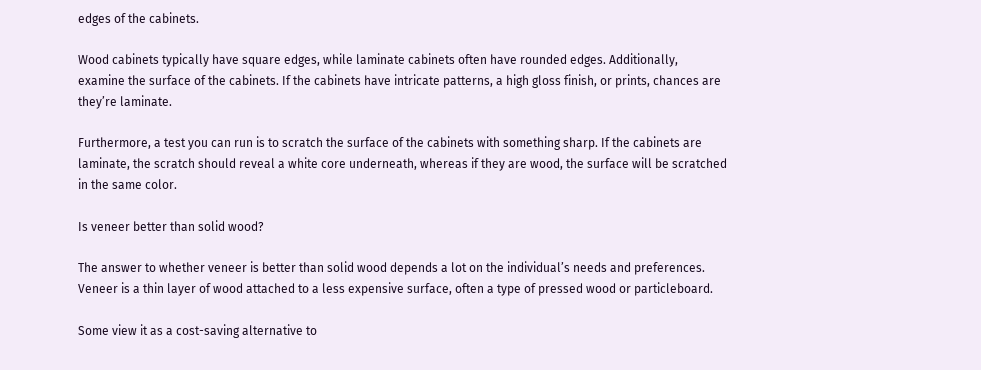edges of the cabinets.

Wood cabinets typically have square edges, while laminate cabinets often have rounded edges. Additionally, examine the surface of the cabinets. If the cabinets have intricate patterns, a high gloss finish, or prints, chances are they’re laminate.

Furthermore, a test you can run is to scratch the surface of the cabinets with something sharp. If the cabinets are laminate, the scratch should reveal a white core underneath, whereas if they are wood, the surface will be scratched in the same color.

Is veneer better than solid wood?

The answer to whether veneer is better than solid wood depends a lot on the individual’s needs and preferences. Veneer is a thin layer of wood attached to a less expensive surface, often a type of pressed wood or particleboard.

Some view it as a cost-saving alternative to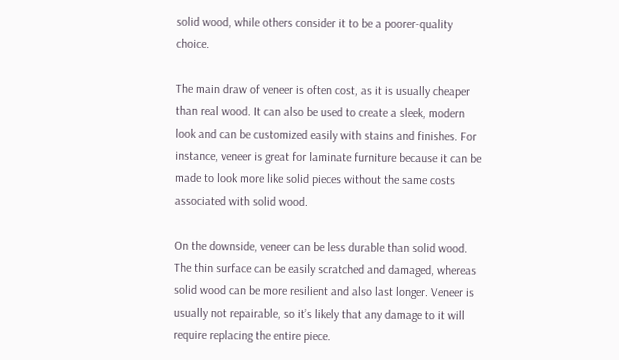solid wood, while others consider it to be a poorer-quality choice.

The main draw of veneer is often cost, as it is usually cheaper than real wood. It can also be used to create a sleek, modern look and can be customized easily with stains and finishes. For instance, veneer is great for laminate furniture because it can be made to look more like solid pieces without the same costs associated with solid wood.

On the downside, veneer can be less durable than solid wood. The thin surface can be easily scratched and damaged, whereas solid wood can be more resilient and also last longer. Veneer is usually not repairable, so it’s likely that any damage to it will require replacing the entire piece.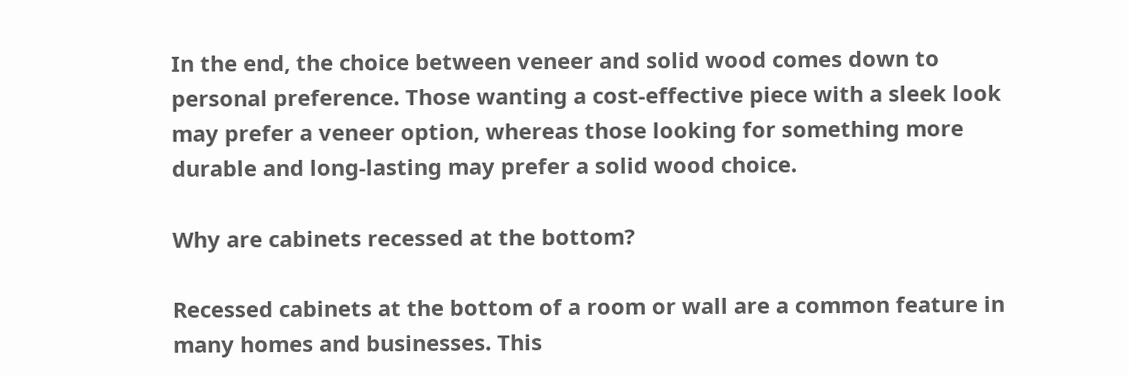In the end, the choice between veneer and solid wood comes down to personal preference. Those wanting a cost-effective piece with a sleek look may prefer a veneer option, whereas those looking for something more durable and long-lasting may prefer a solid wood choice.

Why are cabinets recessed at the bottom?

Recessed cabinets at the bottom of a room or wall are a common feature in many homes and businesses. This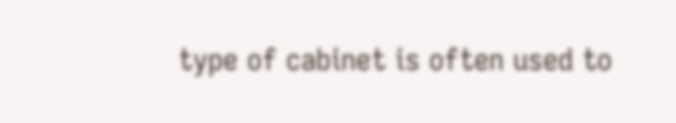type of cabinet is often used to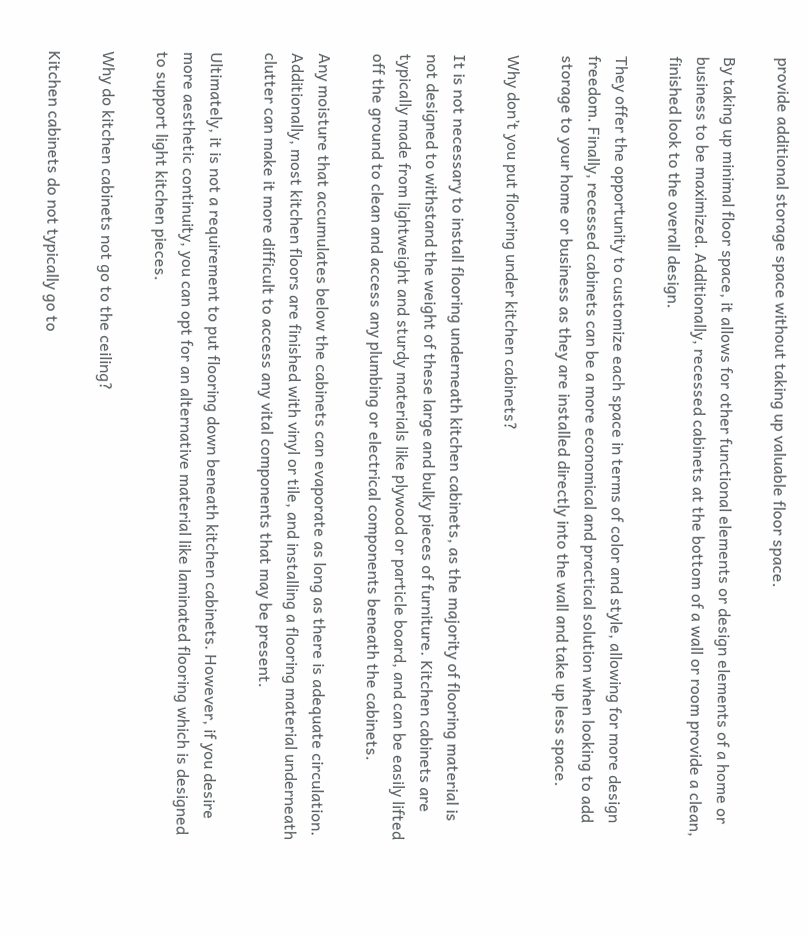provide additional storage space without taking up valuable floor space.

By taking up minimal floor space, it allows for other functional elements or design elements of a home or business to be maximized. Additionally, recessed cabinets at the bottom of a wall or room provide a clean, finished look to the overall design.

They offer the opportunity to customize each space in terms of color and style, allowing for more design freedom. Finally, recessed cabinets can be a more economical and practical solution when looking to add storage to your home or business as they are installed directly into the wall and take up less space.

Why don’t you put flooring under kitchen cabinets?

It is not necessary to install flooring underneath kitchen cabinets, as the majority of flooring material is not designed to withstand the weight of these large and bulky pieces of furniture. Kitchen cabinets are typically made from lightweight and sturdy materials like plywood or particle board, and can be easily lifted off the ground to clean and access any plumbing or electrical components beneath the cabinets.

Any moisture that accumulates below the cabinets can evaporate as long as there is adequate circulation. Additionally, most kitchen floors are finished with vinyl or tile, and installing a flooring material underneath clutter can make it more difficult to access any vital components that may be present.

Ultimately, it is not a requirement to put flooring down beneath kitchen cabinets. However, if you desire more aesthetic continuity, you can opt for an alternative material like laminated flooring which is designed to support light kitchen pieces.

Why do kitchen cabinets not go to the ceiling?

Kitchen cabinets do not typically go to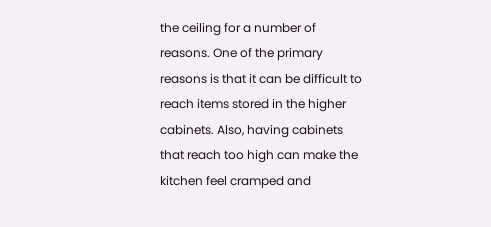the ceiling for a number of reasons. One of the primary reasons is that it can be difficult to reach items stored in the higher cabinets. Also, having cabinets that reach too high can make the kitchen feel cramped and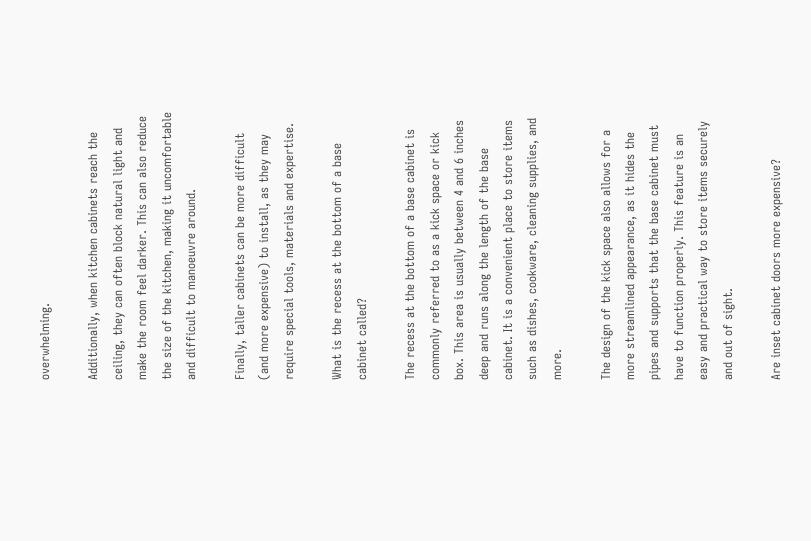overwhelming.

Additionally, when kitchen cabinets reach the ceiling, they can often block natural light and make the room feel darker. This can also reduce the size of the kitchen, making it uncomfortable and difficult to manoeuvre around.

Finally, taller cabinets can be more difficult (and more expensive) to install, as they may require special tools, materials and expertise.

What is the recess at the bottom of a base cabinet called?

The recess at the bottom of a base cabinet is commonly referred to as a kick space or kick box. This area is usually between 4 and 6 inches deep and runs along the length of the base cabinet. It is a convenient place to store items such as dishes, cookware, cleaning supplies, and more.

The design of the kick space also allows for a more streamlined appearance, as it hides the pipes and supports that the base cabinet must have to function properly. This feature is an easy and practical way to store items securely and out of sight.

Are inset cabinet doors more expensive?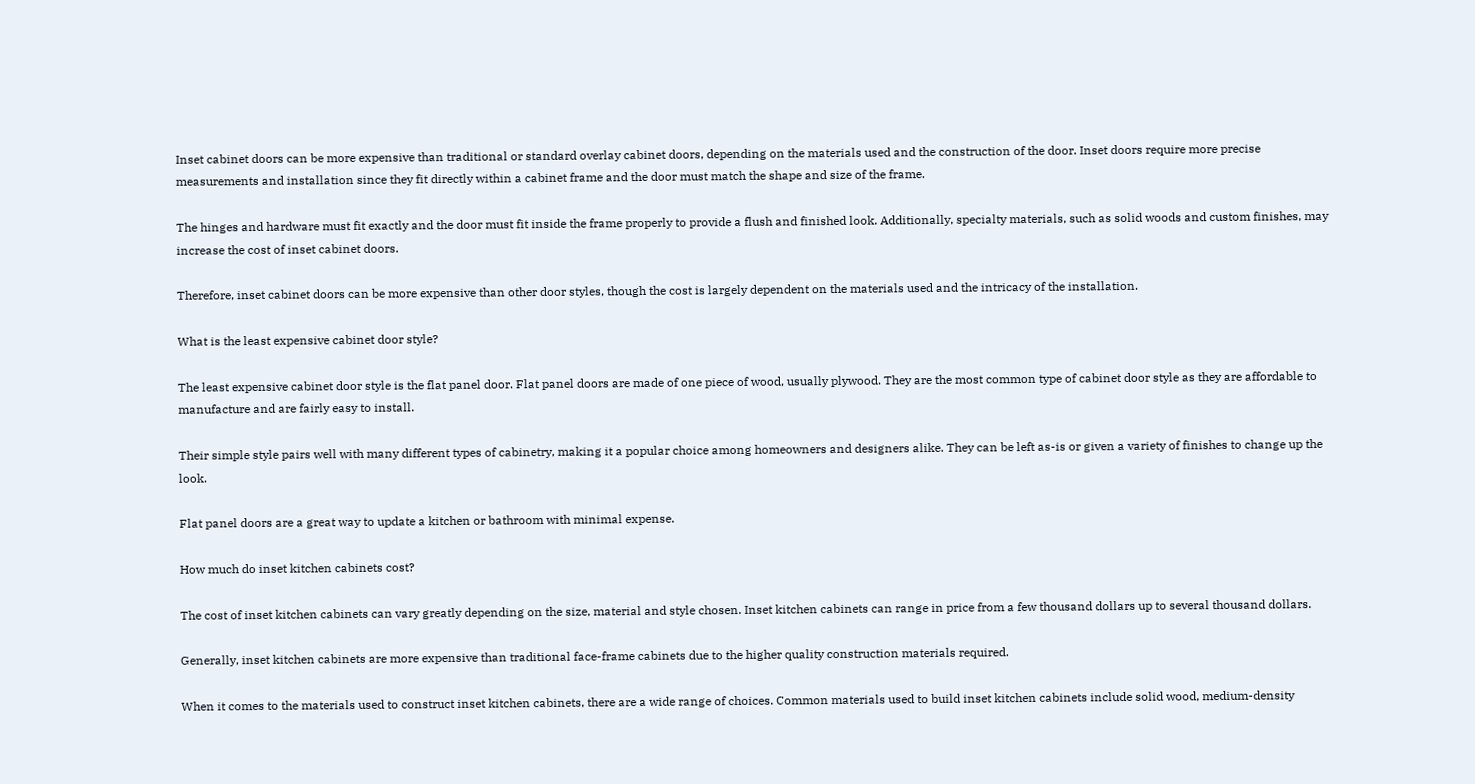Inset cabinet doors can be more expensive than traditional or standard overlay cabinet doors, depending on the materials used and the construction of the door. Inset doors require more precise measurements and installation since they fit directly within a cabinet frame and the door must match the shape and size of the frame.

The hinges and hardware must fit exactly and the door must fit inside the frame properly to provide a flush and finished look. Additionally, specialty materials, such as solid woods and custom finishes, may increase the cost of inset cabinet doors.

Therefore, inset cabinet doors can be more expensive than other door styles, though the cost is largely dependent on the materials used and the intricacy of the installation.

What is the least expensive cabinet door style?

The least expensive cabinet door style is the flat panel door. Flat panel doors are made of one piece of wood, usually plywood. They are the most common type of cabinet door style as they are affordable to manufacture and are fairly easy to install.

Their simple style pairs well with many different types of cabinetry, making it a popular choice among homeowners and designers alike. They can be left as-is or given a variety of finishes to change up the look.

Flat panel doors are a great way to update a kitchen or bathroom with minimal expense.

How much do inset kitchen cabinets cost?

The cost of inset kitchen cabinets can vary greatly depending on the size, material and style chosen. Inset kitchen cabinets can range in price from a few thousand dollars up to several thousand dollars.

Generally, inset kitchen cabinets are more expensive than traditional face-frame cabinets due to the higher quality construction materials required.

When it comes to the materials used to construct inset kitchen cabinets, there are a wide range of choices. Common materials used to build inset kitchen cabinets include solid wood, medium-density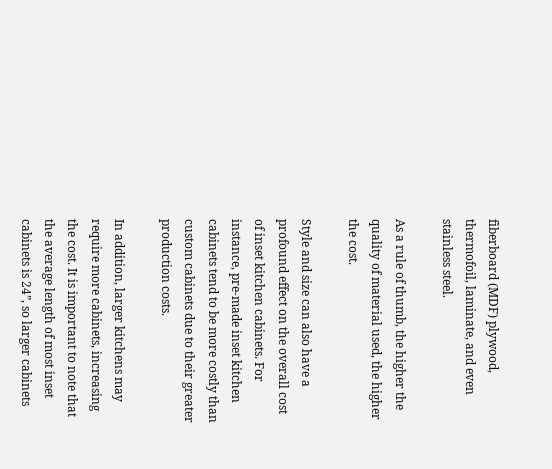fiberboard (MDF) plywood, thermofoil, laminate, and even stainless steel.

As a rule of thumb, the higher the quality of material used, the higher the cost.

Style and size can also have a profound effect on the overall cost of inset kitchen cabinets. For instance, pre-made inset kitchen cabinets tend to be more costly than custom cabinets due to their greater production costs.

In addition, larger kitchens may require more cabinets, increasing the cost. It is important to note that the average length of most inset cabinets is 24”, so larger cabinets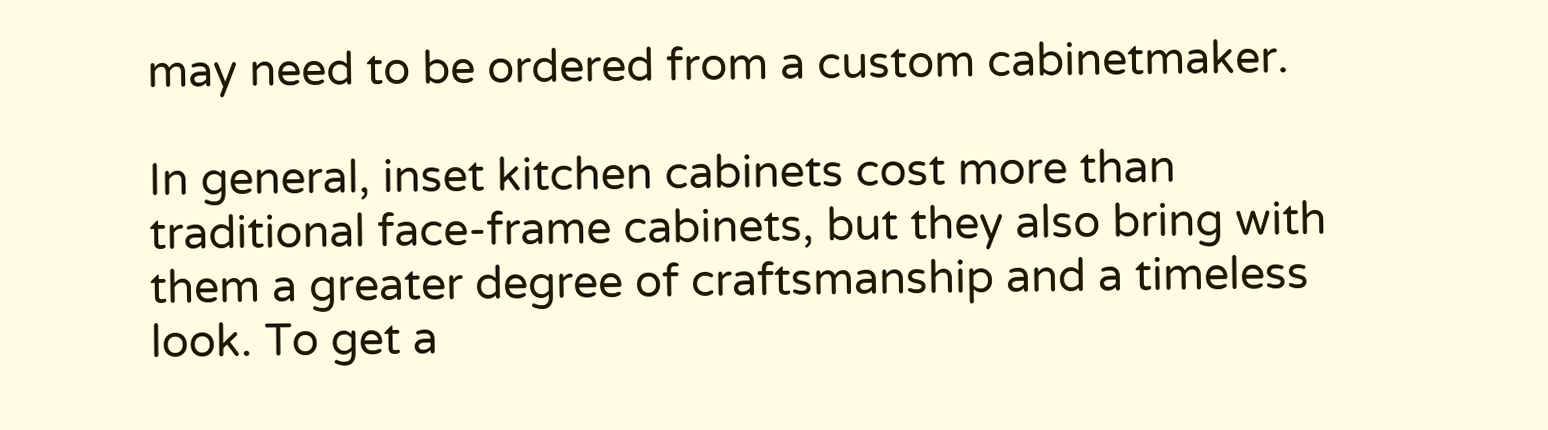may need to be ordered from a custom cabinetmaker.

In general, inset kitchen cabinets cost more than traditional face-frame cabinets, but they also bring with them a greater degree of craftsmanship and a timeless look. To get a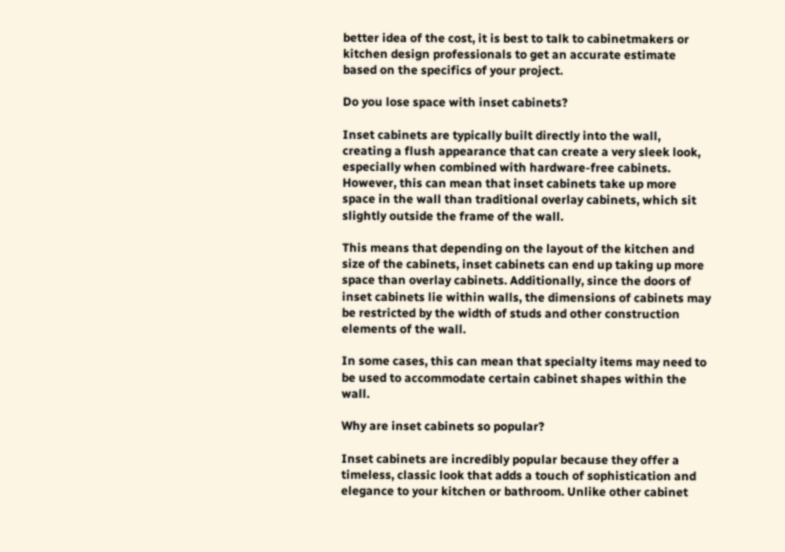better idea of the cost, it is best to talk to cabinetmakers or kitchen design professionals to get an accurate estimate based on the specifics of your project.

Do you lose space with inset cabinets?

Inset cabinets are typically built directly into the wall, creating a flush appearance that can create a very sleek look, especially when combined with hardware-free cabinets. However, this can mean that inset cabinets take up more space in the wall than traditional overlay cabinets, which sit slightly outside the frame of the wall.

This means that depending on the layout of the kitchen and size of the cabinets, inset cabinets can end up taking up more space than overlay cabinets. Additionally, since the doors of inset cabinets lie within walls, the dimensions of cabinets may be restricted by the width of studs and other construction elements of the wall.

In some cases, this can mean that specialty items may need to be used to accommodate certain cabinet shapes within the wall.

Why are inset cabinets so popular?

Inset cabinets are incredibly popular because they offer a timeless, classic look that adds a touch of sophistication and elegance to your kitchen or bathroom. Unlike other cabinet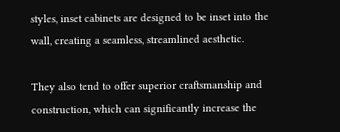styles, inset cabinets are designed to be inset into the wall, creating a seamless, streamlined aesthetic.

They also tend to offer superior craftsmanship and construction, which can significantly increase the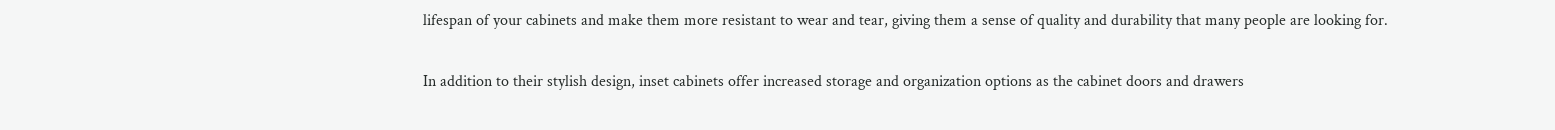lifespan of your cabinets and make them more resistant to wear and tear, giving them a sense of quality and durability that many people are looking for.

In addition to their stylish design, inset cabinets offer increased storage and organization options as the cabinet doors and drawers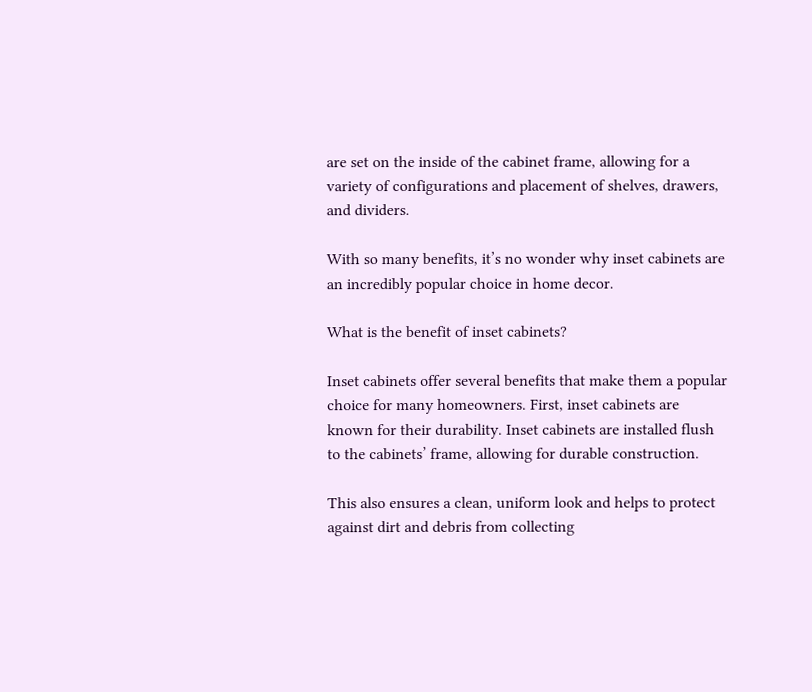are set on the inside of the cabinet frame, allowing for a variety of configurations and placement of shelves, drawers, and dividers.

With so many benefits, it’s no wonder why inset cabinets are an incredibly popular choice in home decor.

What is the benefit of inset cabinets?

Inset cabinets offer several benefits that make them a popular choice for many homeowners. First, inset cabinets are known for their durability. Inset cabinets are installed flush to the cabinets’ frame, allowing for durable construction.

This also ensures a clean, uniform look and helps to protect against dirt and debris from collecting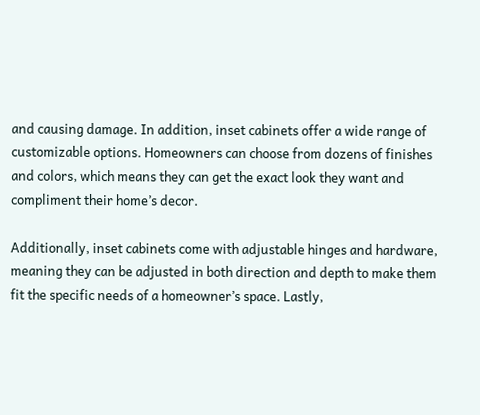and causing damage. In addition, inset cabinets offer a wide range of customizable options. Homeowners can choose from dozens of finishes and colors, which means they can get the exact look they want and compliment their home’s decor.

Additionally, inset cabinets come with adjustable hinges and hardware, meaning they can be adjusted in both direction and depth to make them fit the specific needs of a homeowner’s space. Lastly,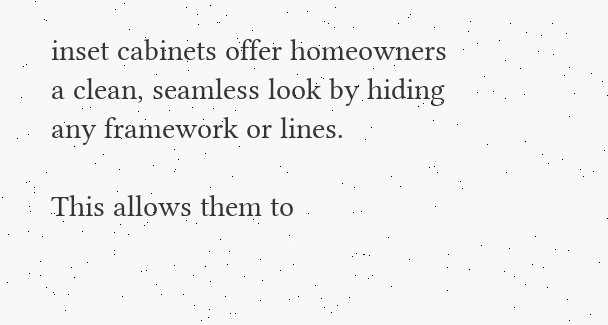inset cabinets offer homeowners a clean, seamless look by hiding any framework or lines.

This allows them to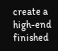create a high-end finished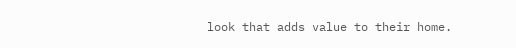look that adds value to their home.